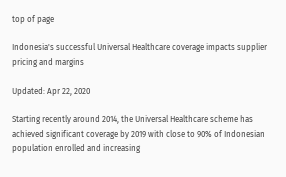top of page

Indonesia's successful Universal Healthcare coverage impacts supplier pricing and margins

Updated: Apr 22, 2020

Starting recently around 2014, the Universal Healthcare scheme has achieved significant coverage by 2019 with close to 90% of Indonesian population enrolled and increasing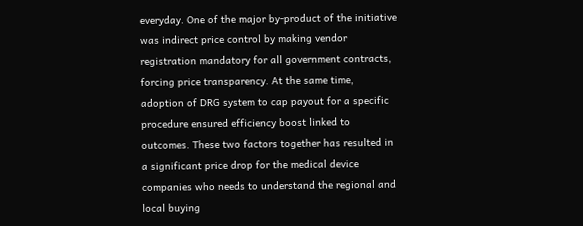everyday. One of the major by-product of the initiative was indirect price control by making vendor registration mandatory for all government contracts, forcing price transparency. At the same time, adoption of DRG system to cap payout for a specific procedure ensured efficiency boost linked to outcomes. These two factors together has resulted in a significant price drop for the medical device companies who needs to understand the regional and local buying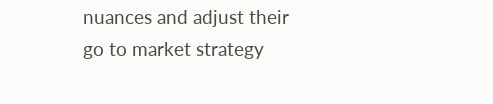nuances and adjust their go to market strategy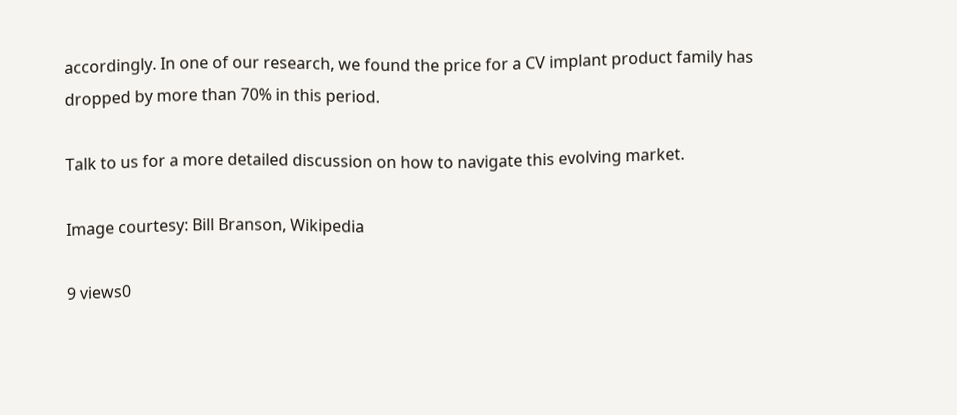accordingly. In one of our research, we found the price for a CV implant product family has dropped by more than 70% in this period.

Talk to us for a more detailed discussion on how to navigate this evolving market.

Image courtesy: Bill Branson, Wikipedia

9 views0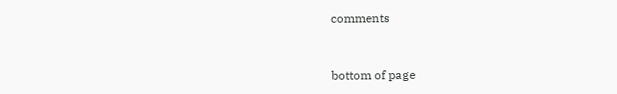comments


bottom of page